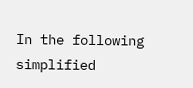In the following simplified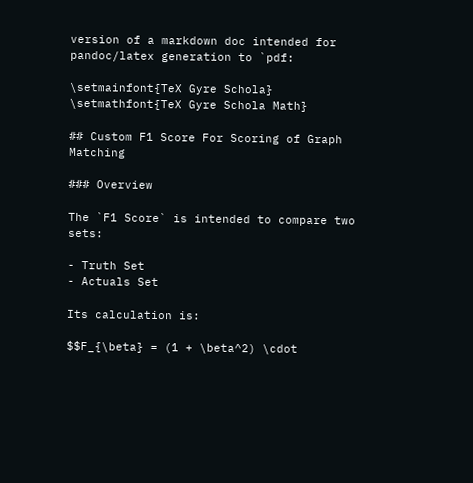version of a markdown doc intended for pandoc/latex generation to `pdf:

\setmainfont{TeX Gyre Schola}
\setmathfont{TeX Gyre Schola Math}

## Custom F1 Score For Scoring of Graph Matching

### Overview

The `F1 Score` is intended to compare two sets:

- Truth Set
- Actuals Set

Its calculation is:

$$F_{\beta} = (1 + \beta^2) \cdot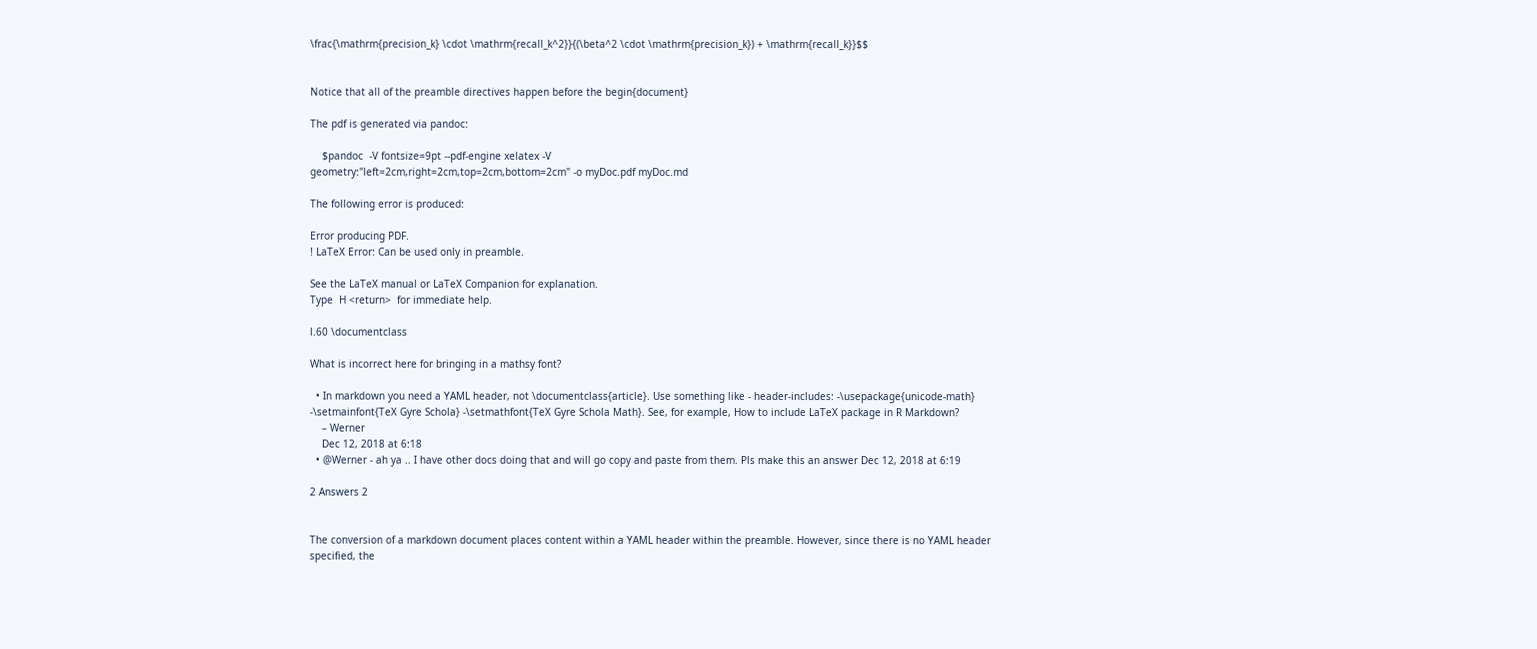\frac{\mathrm{precision_k} \cdot \mathrm{recall_k^2}}{(\beta^2 \cdot \mathrm{precision_k}) + \mathrm{recall_k}}$$


Notice that all of the preamble directives happen before the begin{document}

The pdf is generated via pandoc:

    $pandoc  -V fontsize=9pt --pdf-engine xelatex -V
geometry:"left=2cm,right=2cm,top=2cm,bottom=2cm" -o myDoc.pdf myDoc.md

The following error is produced:

Error producing PDF.
! LaTeX Error: Can be used only in preamble.

See the LaTeX manual or LaTeX Companion for explanation.
Type  H <return>  for immediate help.

l.60 \documentclass

What is incorrect here for bringing in a mathsy font?

  • In markdown you need a YAML header, not \documentclass{article}. Use something like - header-includes: -\usepackage{unicode-math} -\setmainfont{TeX Gyre Schola} -\setmathfont{TeX Gyre Schola Math}. See, for example, How to include LaTeX package in R Markdown?
    – Werner
    Dec 12, 2018 at 6:18
  • @Werner - ah ya .. I have other docs doing that and will go copy and paste from them. Pls make this an answer Dec 12, 2018 at 6:19

2 Answers 2


The conversion of a markdown document places content within a YAML header within the preamble. However, since there is no YAML header specified, the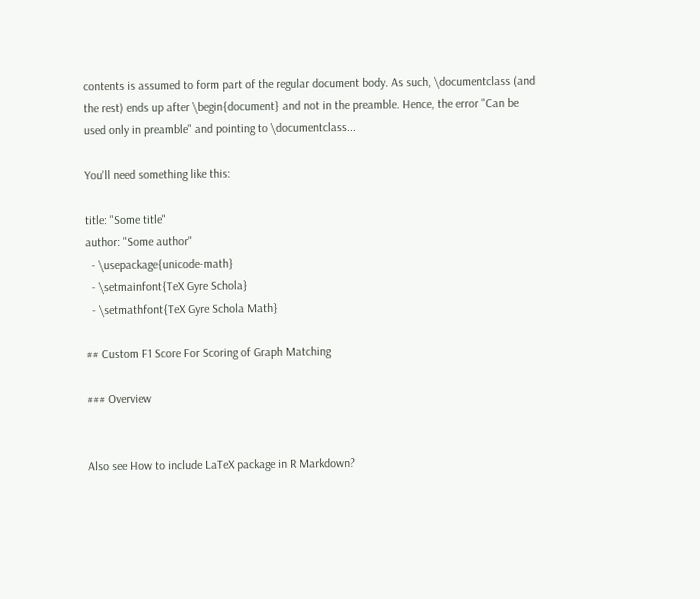contents is assumed to form part of the regular document body. As such, \documentclass (and the rest) ends up after \begin{document} and not in the preamble. Hence, the error "Can be used only in preamble" and pointing to \documentclass...

You'll need something like this:

title: "Some title"
author: "Some author"
  - \usepackage{unicode-math}
  - \setmainfont{TeX Gyre Schola}
  - \setmathfont{TeX Gyre Schola Math}

## Custom F1 Score For Scoring of Graph Matching

### Overview


Also see How to include LaTeX package in R Markdown?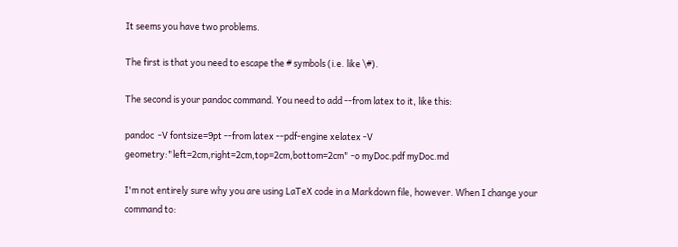It seems you have two problems.

The first is that you need to escape the # symbols (i.e. like \#).

The second is your pandoc command. You need to add --from latex to it, like this:

pandoc  -V fontsize=9pt --from latex --pdf-engine xelatex -V geometry:"left=2cm,right=2cm,top=2cm,bottom=2cm" -o myDoc.pdf myDoc.md

I'm not entirely sure why you are using LaTeX code in a Markdown file, however. When I change your command to: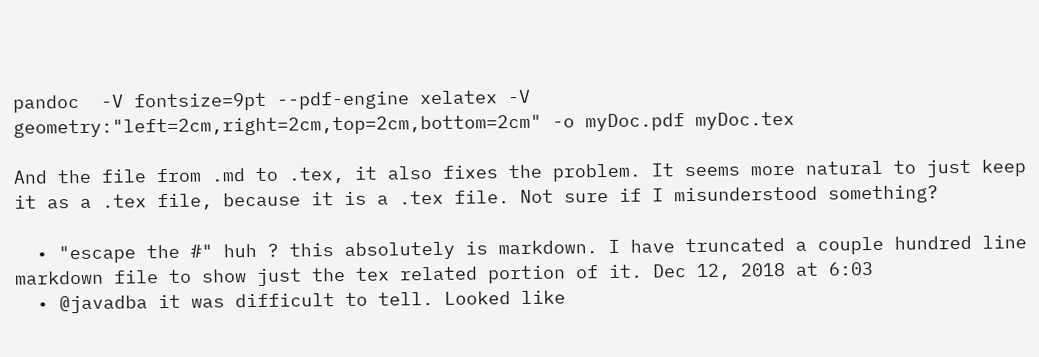pandoc  -V fontsize=9pt --pdf-engine xelatex -V geometry:"left=2cm,right=2cm,top=2cm,bottom=2cm" -o myDoc.pdf myDoc.tex

And the file from .md to .tex, it also fixes the problem. It seems more natural to just keep it as a .tex file, because it is a .tex file. Not sure if I misunderstood something?

  • "escape the #" huh ? this absolutely is markdown. I have truncated a couple hundred line markdown file to show just the tex related portion of it. Dec 12, 2018 at 6:03
  • @javadba it was difficult to tell. Looked like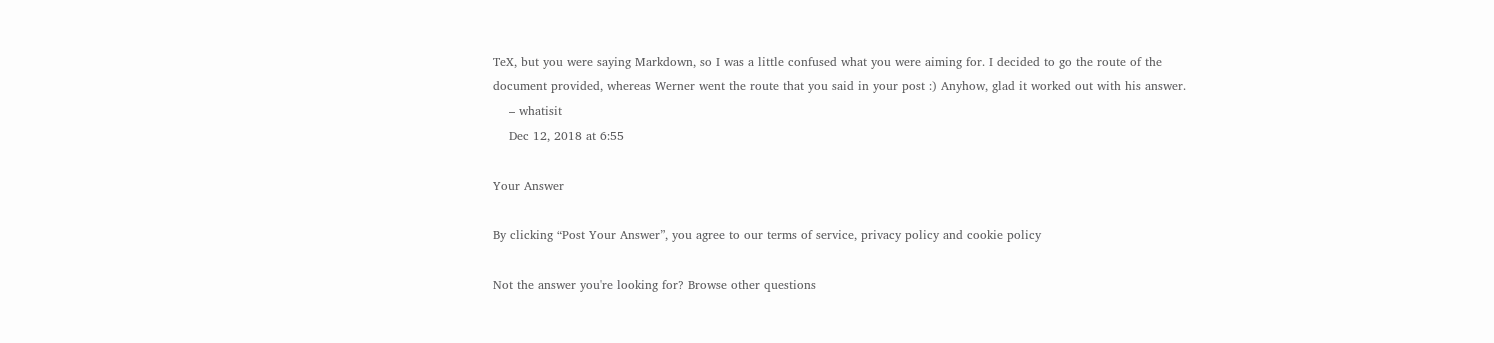TeX, but you were saying Markdown, so I was a little confused what you were aiming for. I decided to go the route of the document provided, whereas Werner went the route that you said in your post :) Anyhow, glad it worked out with his answer.
    – whatisit
    Dec 12, 2018 at 6:55

Your Answer

By clicking “Post Your Answer”, you agree to our terms of service, privacy policy and cookie policy

Not the answer you're looking for? Browse other questions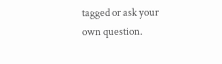tagged or ask your own question.